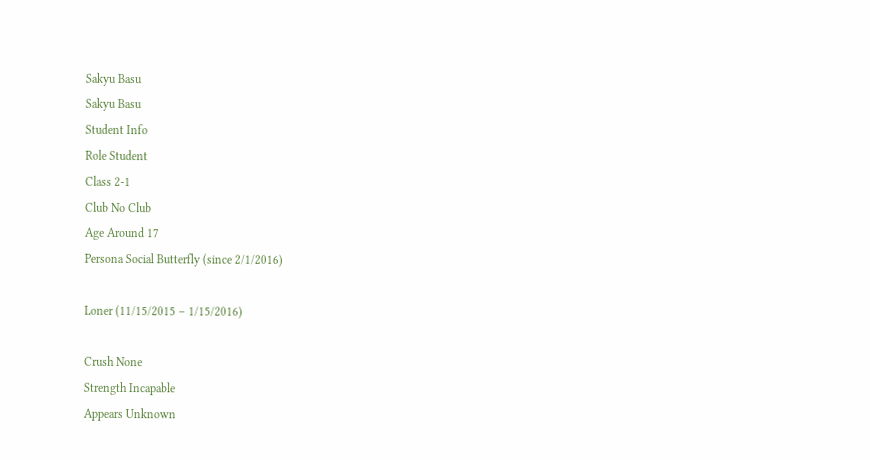Sakyu Basu
Sakyu Basu
Student Info
Role Student
Class 2-1
Club No Club
Age Around 17
Persona Social Butterfly (since 2/1/2016)

Loner (11/15/2015 – 1/15/2016)

Crush None
Strength Incapable
Appears Unknown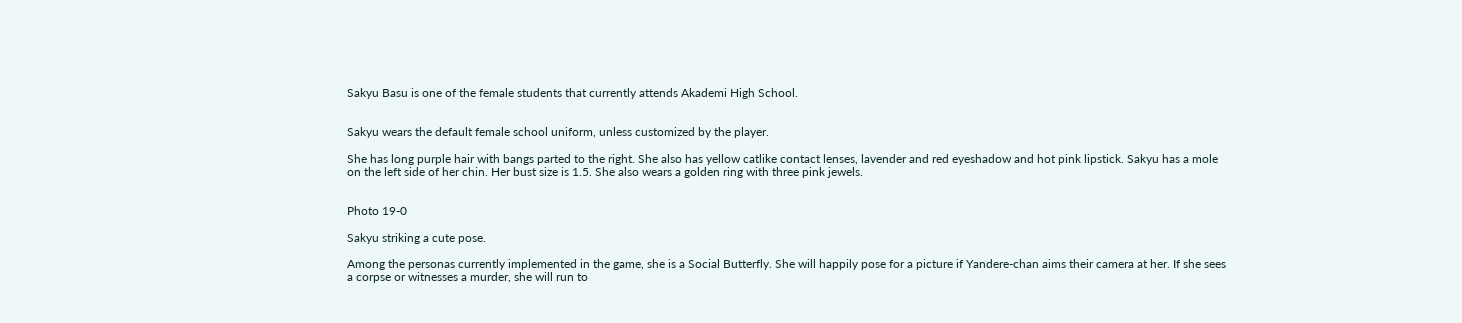Sakyu Basu is one of the female students that currently attends Akademi High School.


Sakyu wears the default female school uniform, unless customized by the player.

She has long purple hair with bangs parted to the right. She also has yellow catlike contact lenses, lavender and red eyeshadow and hot pink lipstick. Sakyu has a mole on the left side of her chin. Her bust size is 1.5. She also wears a golden ring with three pink jewels.


Photo 19-0

Sakyu striking a cute pose.

Among the personas currently implemented in the game, she is a Social Butterfly. She will happily pose for a picture if Yandere-chan aims their camera at her. If she sees a corpse or witnesses a murder, she will run to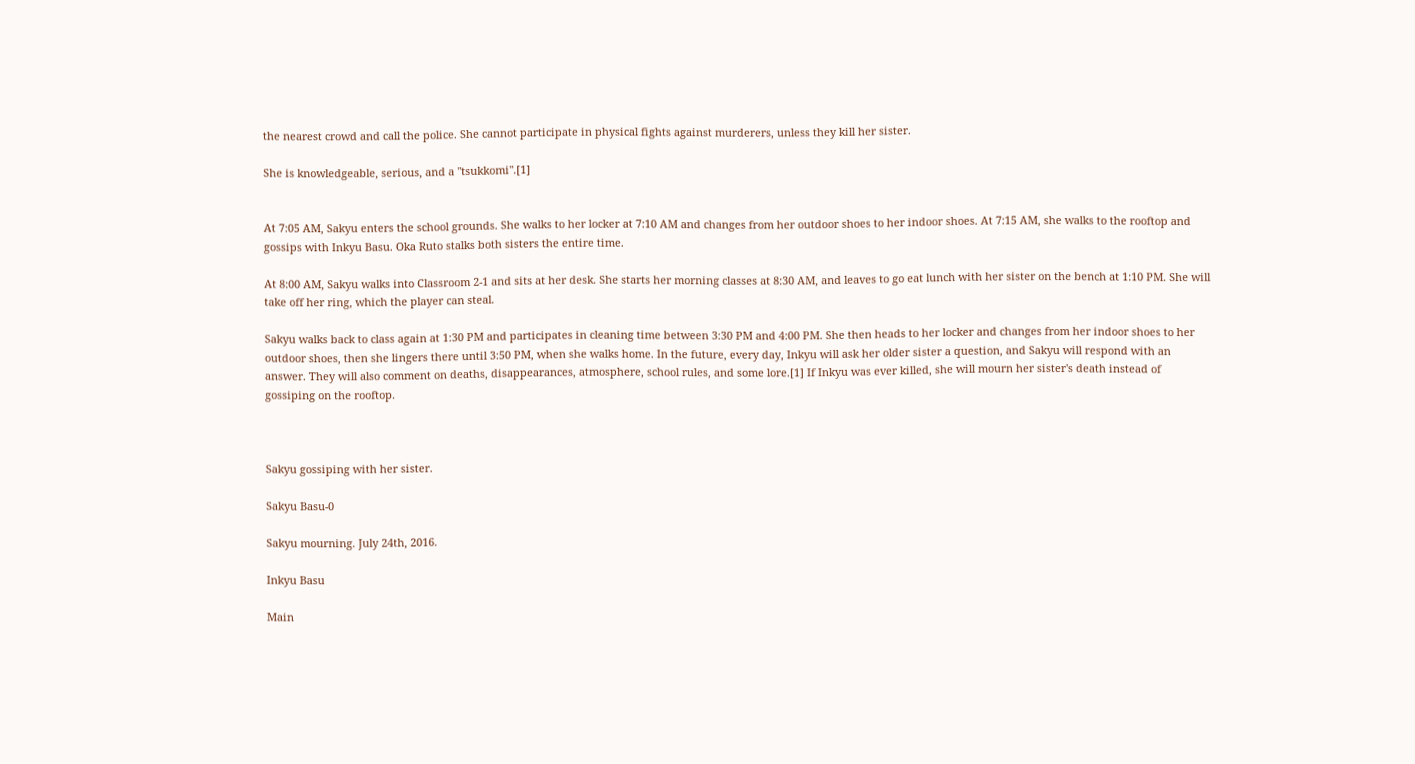the nearest crowd and call the police. She cannot participate in physical fights against murderers, unless they kill her sister.

She is knowledgeable, serious, and a "tsukkomi".[1]


At 7:05 AM, Sakyu enters the school grounds. She walks to her locker at 7:10 AM and changes from her outdoor shoes to her indoor shoes. At 7:15 AM, she walks to the rooftop and gossips with Inkyu Basu. Oka Ruto stalks both sisters the entire time.

At 8:00 AM, Sakyu walks into Classroom 2-1 and sits at her desk. She starts her morning classes at 8:30 AM, and leaves to go eat lunch with her sister on the bench at 1:10 PM. She will take off her ring, which the player can steal.

Sakyu walks back to class again at 1:30 PM and participates in cleaning time between 3:30 PM and 4:00 PM. She then heads to her locker and changes from her indoor shoes to her outdoor shoes, then she lingers there until 3:50 PM, when she walks home. In the future, every day, Inkyu will ask her older sister a question, and Sakyu will respond with an answer. They will also comment on deaths, disappearances, atmosphere, school rules, and some lore.[1] If Inkyu was ever killed, she will mourn her sister's death instead of gossiping on the rooftop.



Sakyu gossiping with her sister.

Sakyu Basu-0

Sakyu mourning. July 24th, 2016.

Inkyu Basu

Main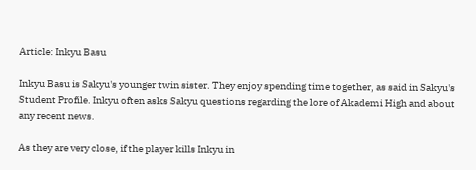Article: Inkyu Basu

Inkyu Basu is Sakyu's younger twin sister. They enjoy spending time together, as said in Sakyu's Student Profile. Inkyu often asks Sakyu questions regarding the lore of Akademi High and about any recent news.

As they are very close, if the player kills Inkyu in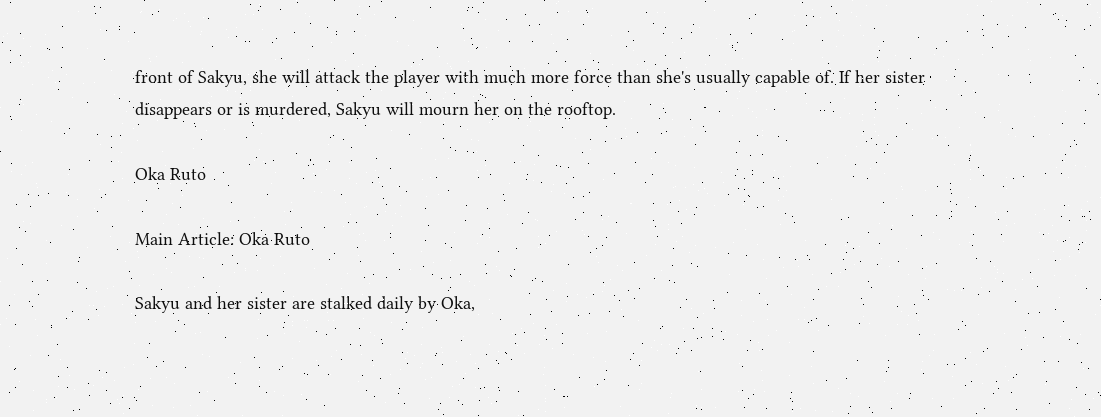front of Sakyu, she will attack the player with much more force than she's usually capable of. If her sister disappears or is murdered, Sakyu will mourn her on the rooftop.

Oka Ruto

Main Article: Oka Ruto

Sakyu and her sister are stalked daily by Oka,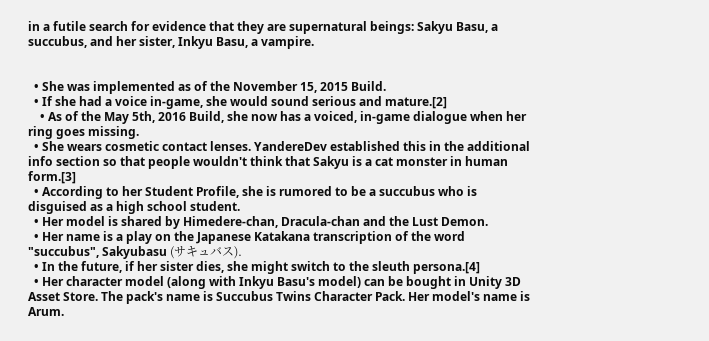in a futile search for evidence that they are supernatural beings: Sakyu Basu, a succubus, and her sister, Inkyu Basu, a vampire.


  • She was implemented as of the November 15, 2015 Build.
  • If she had a voice in-game, she would sound serious and mature.[2]
    • As of the May 5th, 2016 Build, she now has a voiced, in-game dialogue when her ring goes missing.
  • She wears cosmetic contact lenses. YandereDev established this in the additional info section so that people wouldn't think that Sakyu is a cat monster in human form.[3]
  • According to her Student Profile, she is rumored to be a succubus who is disguised as a high school student.
  • Her model is shared by Himedere-chan, Dracula-chan and the Lust Demon.
  • Her name is a play on the Japanese Katakana transcription of the word "succubus", Sakyubasu (サキュバス).
  • In the future, if her sister dies, she might switch to the sleuth persona.[4]
  • Her character model (along with Inkyu Basu's model) can be bought in Unity 3D Asset Store. The pack's name is Succubus Twins Character Pack. Her model's name is Arum.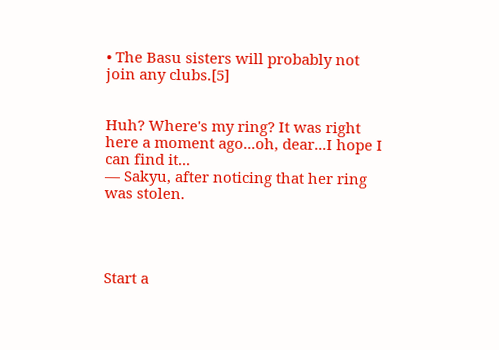• The Basu sisters will probably not join any clubs.[5]


Huh? Where's my ring? It was right here a moment ago...oh, dear...I hope I can find it...
— Sakyu, after noticing that her ring was stolen.




Start a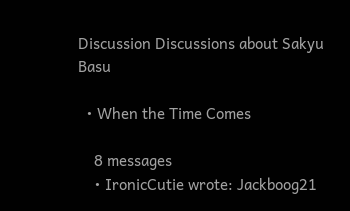Discussion Discussions about Sakyu Basu

  • When the Time Comes

    8 messages
    • IronicCutie wrote: Jackboog21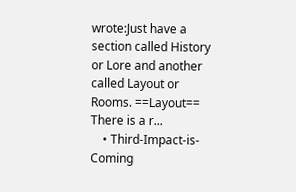wrote:Just have a section called History or Lore and another called Layout or Rooms. ==Layout== There is a r...
    • Third-Impact-is-Coming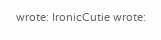wrote: IronicCutie wrote: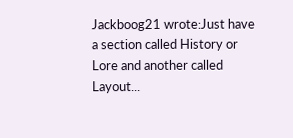Jackboog21 wrote:Just have a section called History or Lore and another called Layout...